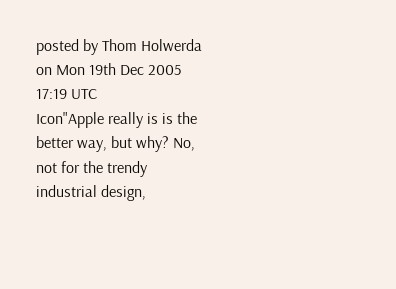posted by Thom Holwerda on Mon 19th Dec 2005 17:19 UTC
Icon"Apple really is is the better way, but why? No, not for the trendy industrial design,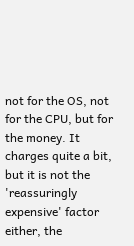not for the OS, not for the CPU, but for the money. It charges quite a bit, but it is not the 'reassuringly expensive' factor either, the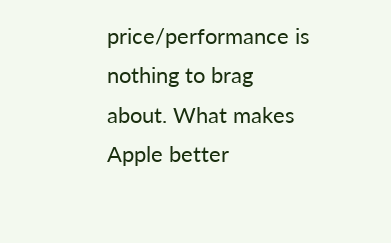price/performance is nothing to brag about. What makes Apple better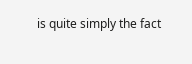is quite simply the fact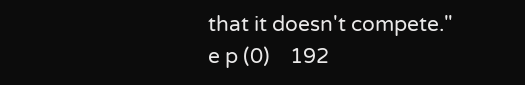that it doesn't compete."
e p (0)    192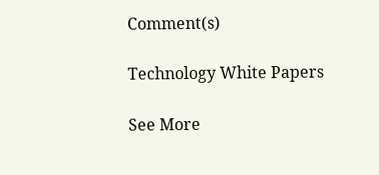Comment(s)

Technology White Papers

See More